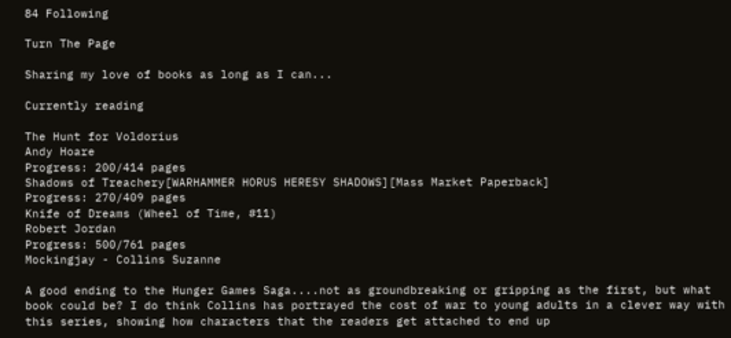84 Following

Turn The Page

Sharing my love of books as long as I can...

Currently reading

The Hunt for Voldorius
Andy Hoare
Progress: 200/414 pages
Shadows of Treachery[WARHAMMER HORUS HERESY SHADOWS][Mass Market Paperback]
Progress: 270/409 pages
Knife of Dreams (Wheel of Time, #11)
Robert Jordan
Progress: 500/761 pages
Mockingjay - Collins Suzanne

A good ending to the Hunger Games Saga....not as groundbreaking or gripping as the first, but what book could be? I do think Collins has portrayed the cost of war to young adults in a clever way with this series, showing how characters that the readers get attached to end up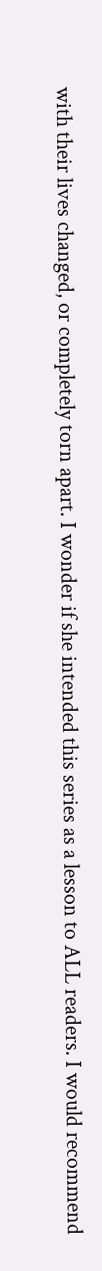with their lives changed, or completely torn apart. I wonder if she intended this series as a lesson to ALL readers. I would recommend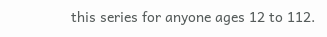this series for anyone ages 12 to 112.